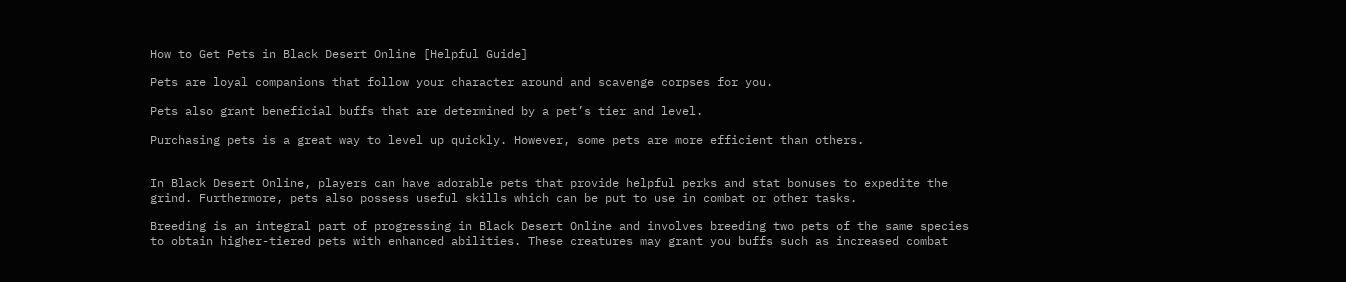How to Get Pets in Black Desert Online [Helpful Guide]

Pets are loyal companions that follow your character around and scavenge corpses for you.

Pets also grant beneficial buffs that are determined by a pet’s tier and level.

Purchasing pets is a great way to level up quickly. However, some pets are more efficient than others.


In Black Desert Online, players can have adorable pets that provide helpful perks and stat bonuses to expedite the grind. Furthermore, pets also possess useful skills which can be put to use in combat or other tasks.

Breeding is an integral part of progressing in Black Desert Online and involves breeding two pets of the same species to obtain higher-tiered pets with enhanced abilities. These creatures may grant you buffs such as increased combat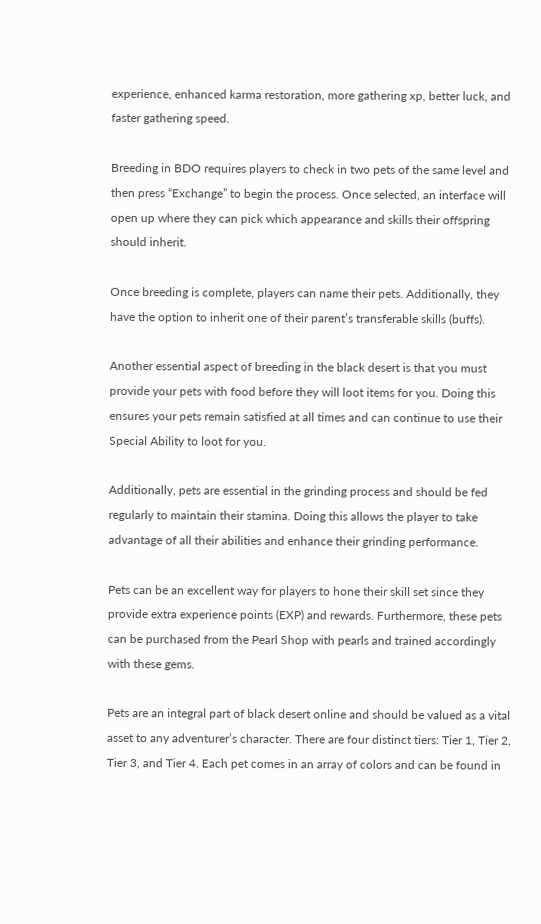experience, enhanced karma restoration, more gathering xp, better luck, and faster gathering speed.

Breeding in BDO requires players to check in two pets of the same level and then press “Exchange” to begin the process. Once selected, an interface will open up where they can pick which appearance and skills their offspring should inherit.

Once breeding is complete, players can name their pets. Additionally, they have the option to inherit one of their parent’s transferable skills (buffs).

Another essential aspect of breeding in the black desert is that you must provide your pets with food before they will loot items for you. Doing this ensures your pets remain satisfied at all times and can continue to use their Special Ability to loot for you.

Additionally, pets are essential in the grinding process and should be fed regularly to maintain their stamina. Doing this allows the player to take advantage of all their abilities and enhance their grinding performance.

Pets can be an excellent way for players to hone their skill set since they provide extra experience points (EXP) and rewards. Furthermore, these pets can be purchased from the Pearl Shop with pearls and trained accordingly with these gems.

Pets are an integral part of black desert online and should be valued as a vital asset to any adventurer’s character. There are four distinct tiers: Tier 1, Tier 2, Tier 3, and Tier 4. Each pet comes in an array of colors and can be found in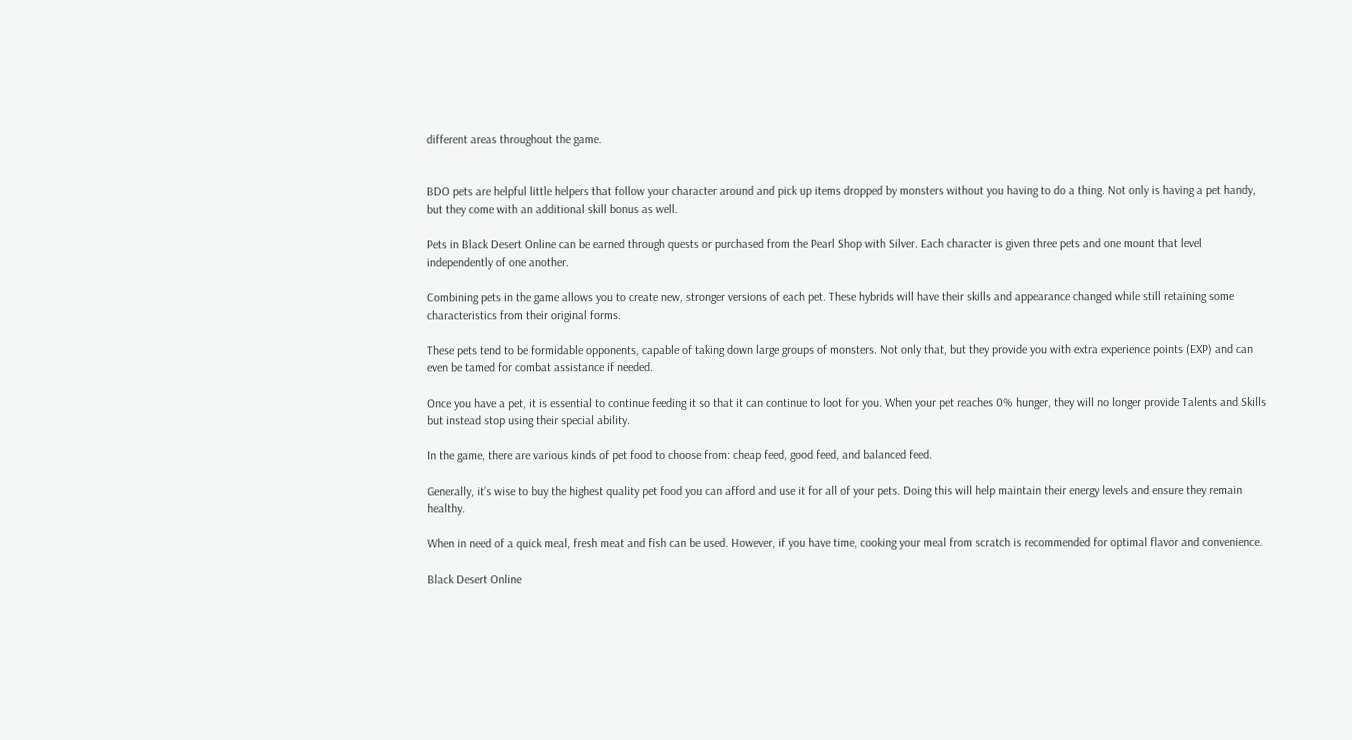different areas throughout the game.


BDO pets are helpful little helpers that follow your character around and pick up items dropped by monsters without you having to do a thing. Not only is having a pet handy, but they come with an additional skill bonus as well.

Pets in Black Desert Online can be earned through quests or purchased from the Pearl Shop with Silver. Each character is given three pets and one mount that level independently of one another.

Combining pets in the game allows you to create new, stronger versions of each pet. These hybrids will have their skills and appearance changed while still retaining some characteristics from their original forms.

These pets tend to be formidable opponents, capable of taking down large groups of monsters. Not only that, but they provide you with extra experience points (EXP) and can even be tamed for combat assistance if needed.

Once you have a pet, it is essential to continue feeding it so that it can continue to loot for you. When your pet reaches 0% hunger, they will no longer provide Talents and Skills but instead stop using their special ability.

In the game, there are various kinds of pet food to choose from: cheap feed, good feed, and balanced feed.

Generally, it’s wise to buy the highest quality pet food you can afford and use it for all of your pets. Doing this will help maintain their energy levels and ensure they remain healthy.

When in need of a quick meal, fresh meat and fish can be used. However, if you have time, cooking your meal from scratch is recommended for optimal flavor and convenience.

Black Desert Online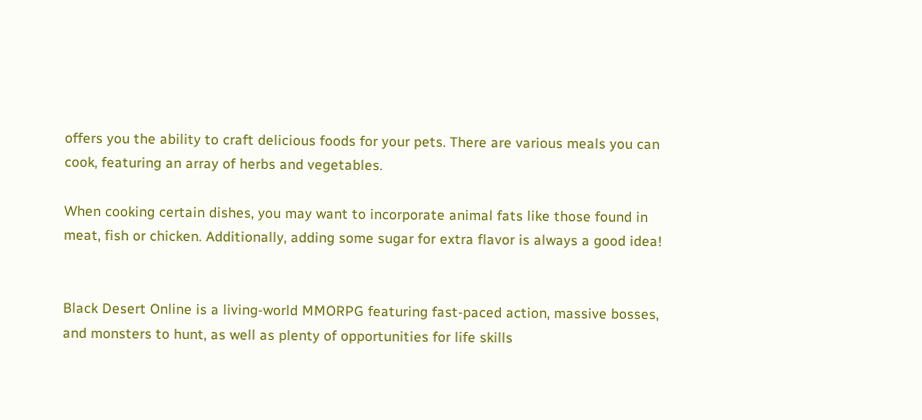offers you the ability to craft delicious foods for your pets. There are various meals you can cook, featuring an array of herbs and vegetables.

When cooking certain dishes, you may want to incorporate animal fats like those found in meat, fish or chicken. Additionally, adding some sugar for extra flavor is always a good idea!


Black Desert Online is a living-world MMORPG featuring fast-paced action, massive bosses, and monsters to hunt, as well as plenty of opportunities for life skills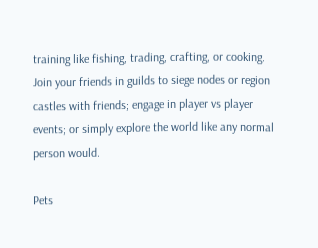training like fishing, trading, crafting, or cooking. Join your friends in guilds to siege nodes or region castles with friends; engage in player vs player events; or simply explore the world like any normal person would.

Pets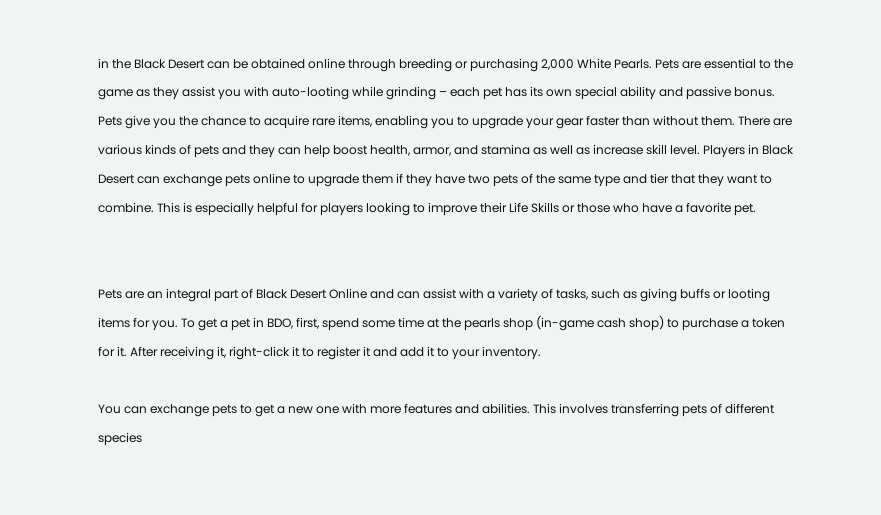in the Black Desert can be obtained online through breeding or purchasing 2,000 White Pearls. Pets are essential to the game as they assist you with auto-looting while grinding – each pet has its own special ability and passive bonus. Pets give you the chance to acquire rare items, enabling you to upgrade your gear faster than without them. There are various kinds of pets and they can help boost health, armor, and stamina as well as increase skill level. Players in Black Desert can exchange pets online to upgrade them if they have two pets of the same type and tier that they want to combine. This is especially helpful for players looking to improve their Life Skills or those who have a favorite pet.


Pets are an integral part of Black Desert Online and can assist with a variety of tasks, such as giving buffs or looting items for you. To get a pet in BDO, first, spend some time at the pearls shop (in-game cash shop) to purchase a token for it. After receiving it, right-click it to register it and add it to your inventory.

You can exchange pets to get a new one with more features and abilities. This involves transferring pets of different species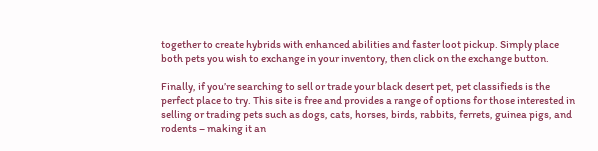together to create hybrids with enhanced abilities and faster loot pickup. Simply place both pets you wish to exchange in your inventory, then click on the exchange button.

Finally, if you’re searching to sell or trade your black desert pet, pet classifieds is the perfect place to try. This site is free and provides a range of options for those interested in selling or trading pets such as dogs, cats, horses, birds, rabbits, ferrets, guinea pigs, and rodents – making it an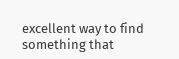excellent way to find something that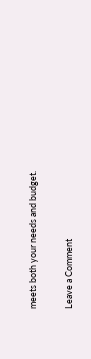meets both your needs and budget.

Leave a Comment